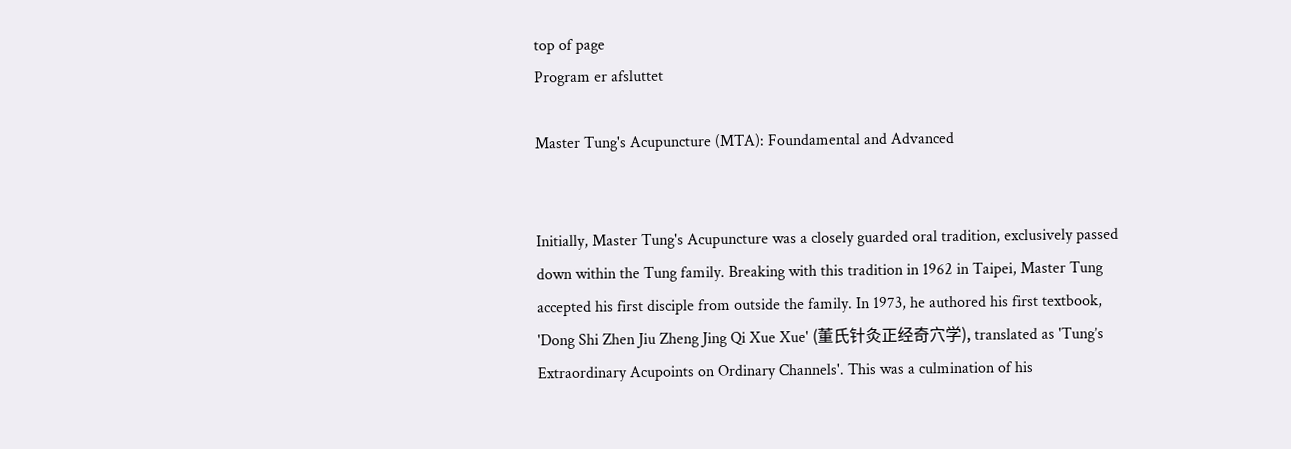top of page
Program er afsluttet

Master Tung's Acupuncture (MTA): Foundamental and Advanced


Initially, Master Tung's Acupuncture was a closely guarded oral tradition, exclusively passed down within the Tung family. Breaking with this tradition in 1962 in Taipei, Master Tung accepted his first disciple from outside the family. In 1973, he authored his first textbook, 'Dong Shi Zhen Jiu Zheng Jing Qi Xue Xue' (董氏针灸正经奇穴学), translated as 'Tung’s Extraordinary Acupoints on Ordinary Channels'. This was a culmination of his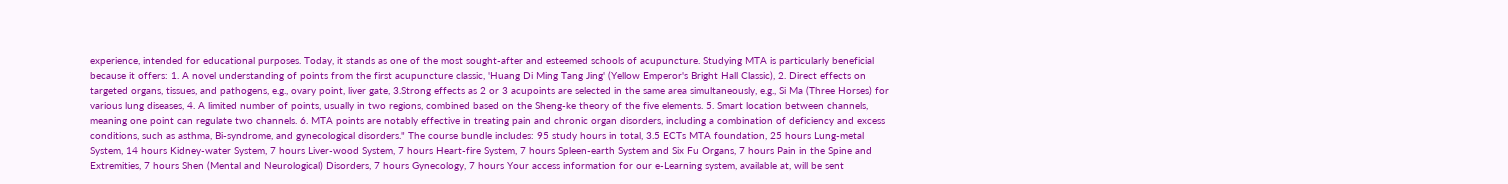experience, intended for educational purposes. Today, it stands as one of the most sought-after and esteemed schools of acupuncture. Studying MTA is particularly beneficial because it offers: 1. A novel understanding of points from the first acupuncture classic, 'Huang Di Ming Tang Jing' (Yellow Emperor's Bright Hall Classic), 2. Direct effects on targeted organs, tissues, and pathogens, e.g., ovary point, liver gate, 3.Strong effects as 2 or 3 acupoints are selected in the same area simultaneously, e.g., Si Ma (Three Horses) for various lung diseases, 4. A limited number of points, usually in two regions, combined based on the Sheng-ke theory of the five elements. 5. Smart location between channels, meaning one point can regulate two channels. 6. MTA points are notably effective in treating pain and chronic organ disorders, including a combination of deficiency and excess conditions, such as asthma, Bi-syndrome, and gynecological disorders." The course bundle includes: 95 study hours in total, 3.5 ECTs MTA foundation, 25 hours Lung-metal System, 14 hours Kidney-water System, 7 hours Liver-wood System, 7 hours Heart-fire System, 7 hours Spleen-earth System and Six Fu Organs, 7 hours Pain in the Spine and Extremities, 7 hours Shen (Mental and Neurological) Disorders, 7 hours Gynecology, 7 hours Your access information for our e-Learning system, available at, will be sent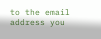to the email address you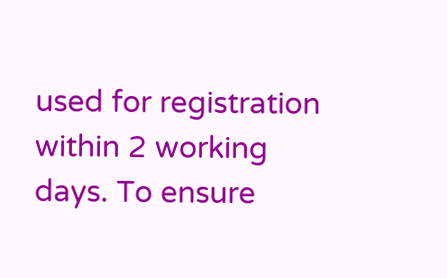used for registration within 2 working days. To ensure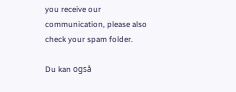you receive our communication, please also check your spam folder.

Du kan også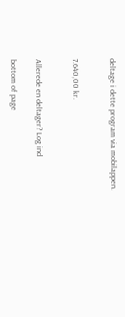deltage i dette program via mobilappen.


7.640,00 kr.


Allerede en deltager? Log ind

bottom of page